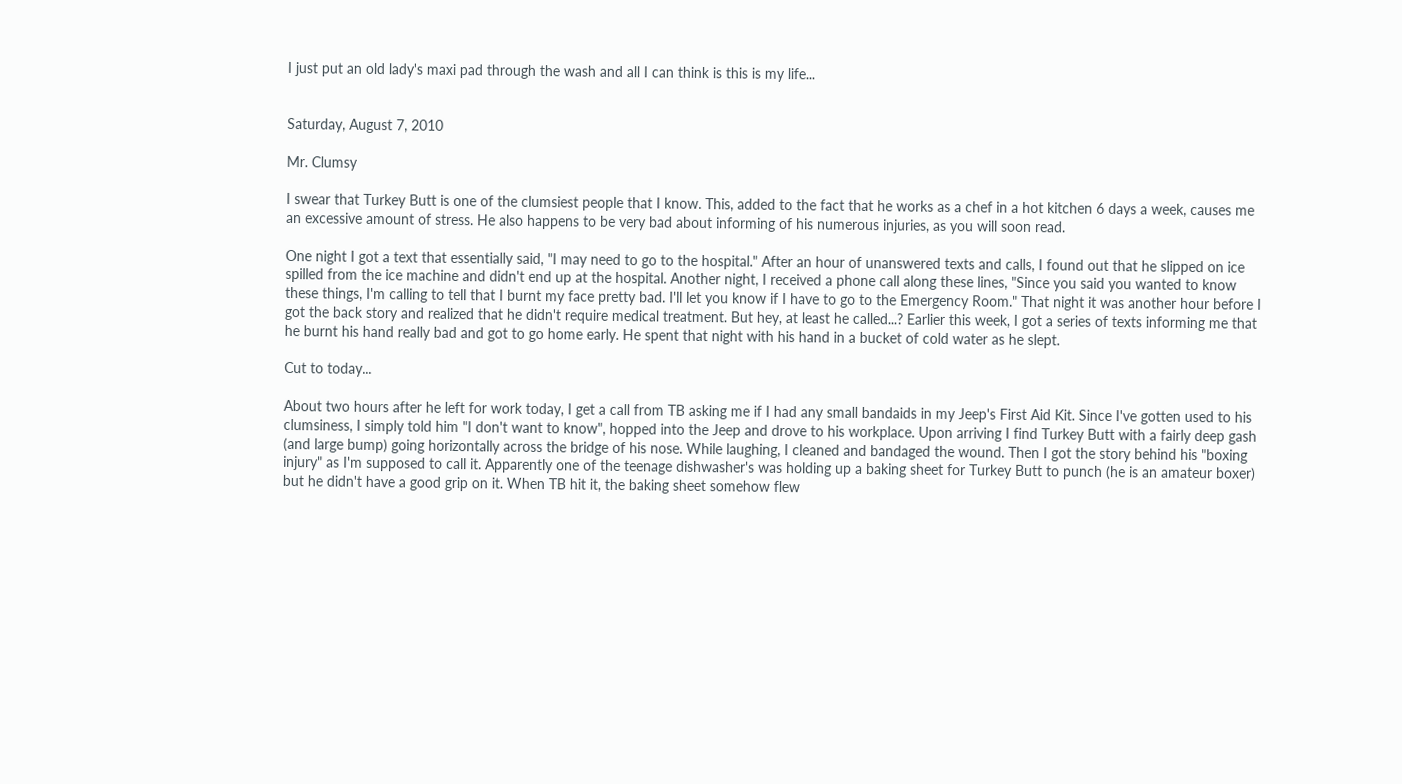I just put an old lady's maxi pad through the wash and all I can think is this is my life...


Saturday, August 7, 2010

Mr. Clumsy

I swear that Turkey Butt is one of the clumsiest people that I know. This, added to the fact that he works as a chef in a hot kitchen 6 days a week, causes me an excessive amount of stress. He also happens to be very bad about informing of his numerous injuries, as you will soon read.

One night I got a text that essentially said, "I may need to go to the hospital." After an hour of unanswered texts and calls, I found out that he slipped on ice spilled from the ice machine and didn't end up at the hospital. Another night, I received a phone call along these lines, "Since you said you wanted to know these things, I'm calling to tell that I burnt my face pretty bad. I'll let you know if I have to go to the Emergency Room." That night it was another hour before I got the back story and realized that he didn't require medical treatment. But hey, at least he called...? Earlier this week, I got a series of texts informing me that he burnt his hand really bad and got to go home early. He spent that night with his hand in a bucket of cold water as he slept.

Cut to today...

About two hours after he left for work today, I get a call from TB asking me if I had any small bandaids in my Jeep's First Aid Kit. Since I've gotten used to his clumsiness, I simply told him "I don't want to know", hopped into the Jeep and drove to his workplace. Upon arriving I find Turkey Butt with a fairly deep gash (and large bump) going horizontally across the bridge of his nose. While laughing, I cleaned and bandaged the wound. Then I got the story behind his "boxing injury" as I'm supposed to call it. Apparently one of the teenage dishwasher's was holding up a baking sheet for Turkey Butt to punch (he is an amateur boxer) but he didn't have a good grip on it. When TB hit it, the baking sheet somehow flew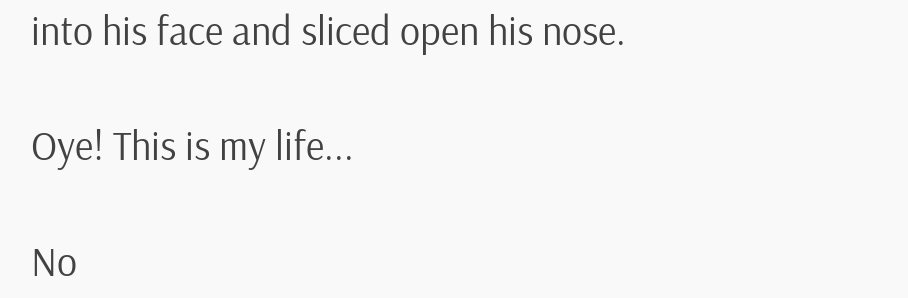into his face and sliced open his nose.

Oye! This is my life...

No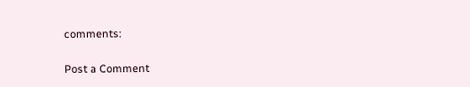comments:

Post a Comment